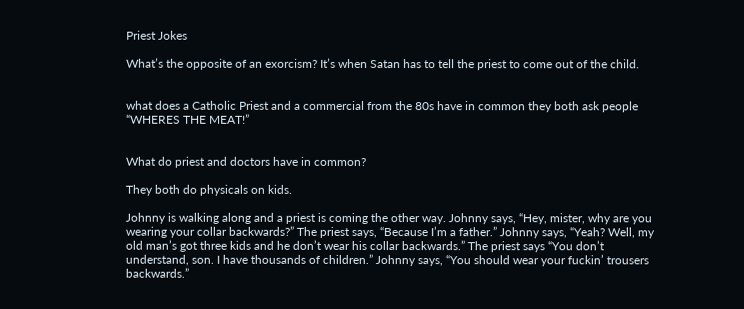Priest Jokes

What’s the opposite of an exorcism? It’s when Satan has to tell the priest to come out of the child.


what does a Catholic Priest and a commercial from the 80s have in common they both ask people “WHERES THE MEAT!”


What do priest and doctors have in common?

They both do physicals on kids.

Johnny is walking along and a priest is coming the other way. Johnny says, “Hey, mister, why are you wearing your collar backwards?” The priest says, “Because I’m a father.” Johnny says, “Yeah? Well, my old man’s got three kids and he don’t wear his collar backwards.” The priest says “You don’t understand, son. I have thousands of children.” Johnny says, “You should wear your fuckin’ trousers backwards.”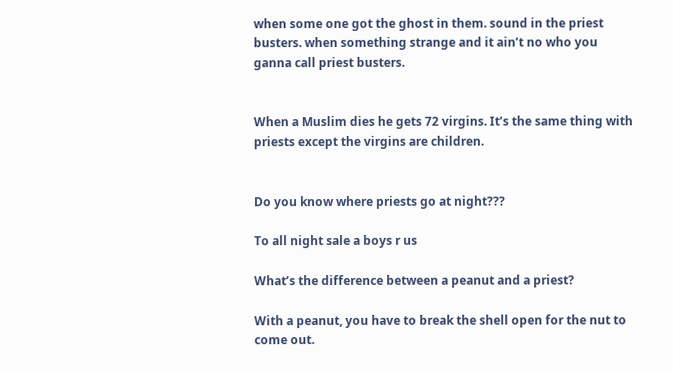when some one got the ghost in them. sound in the priest busters. when something strange and it ain’t no who you ganna call priest busters.


When a Muslim dies he gets 72 virgins. It’s the same thing with priests except the virgins are children.


Do you know where priests go at night???

To all night sale a boys r us

What’s the difference between a peanut and a priest?

With a peanut, you have to break the shell open for the nut to come out.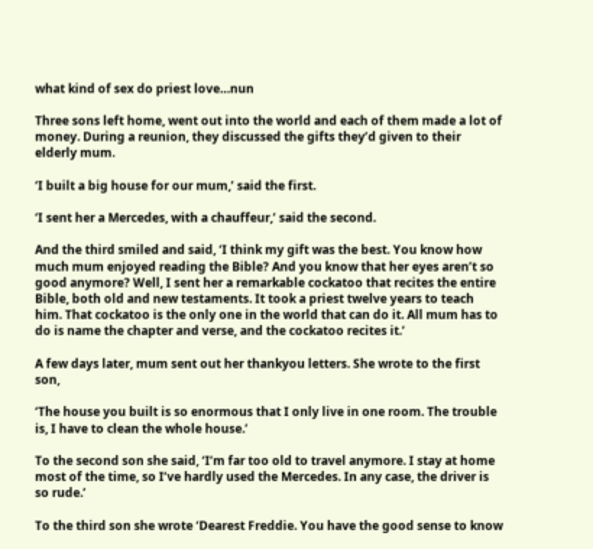what kind of sex do priest love…nun

Three sons left home, went out into the world and each of them made a lot of money. During a reunion, they discussed the gifts they’d given to their elderly mum.

‘I built a big house for our mum,’ said the first.

‘I sent her a Mercedes, with a chauffeur,’ said the second.

And the third smiled and said, ‘I think my gift was the best. You know how much mum enjoyed reading the Bible? And you know that her eyes aren’t so good anymore? Well, I sent her a remarkable cockatoo that recites the entire Bible, both old and new testaments. It took a priest twelve years to teach him. That cockatoo is the only one in the world that can do it. All mum has to do is name the chapter and verse, and the cockatoo recites it.’

A few days later, mum sent out her thankyou letters. She wrote to the first son,

‘The house you built is so enormous that I only live in one room. The trouble is, I have to clean the whole house.’

To the second son she said, ‘I’m far too old to travel anymore. I stay at home most of the time, so I’ve hardly used the Mercedes. In any case, the driver is so rude.’

To the third son she wrote ‘Dearest Freddie. You have the good sense to know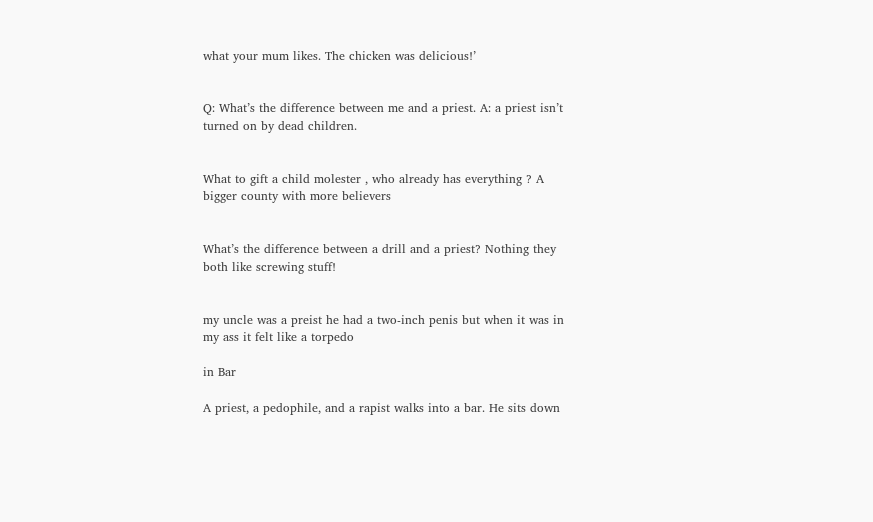what your mum likes. The chicken was delicious!’


Q: What’s the difference between me and a priest. A: a priest isn’t turned on by dead children.


What to gift a child molester , who already has everything ? A bigger county with more believers


What’s the difference between a drill and a priest? Nothing they both like screwing stuff!


my uncle was a preist he had a two-inch penis but when it was in my ass it felt like a torpedo

in Bar

A priest, a pedophile, and a rapist walks into a bar. He sits down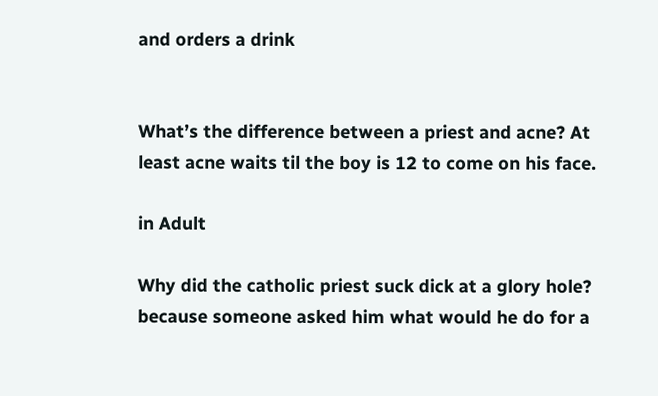and orders a drink


What’s the difference between a priest and acne? At least acne waits til the boy is 12 to come on his face.

in Adult

Why did the catholic priest suck dick at a glory hole? because someone asked him what would he do for a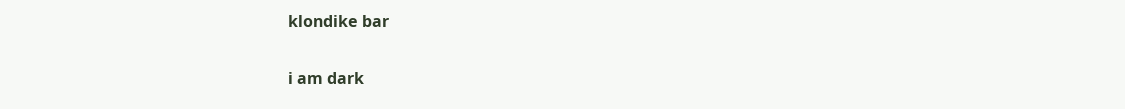klondike bar


i am dark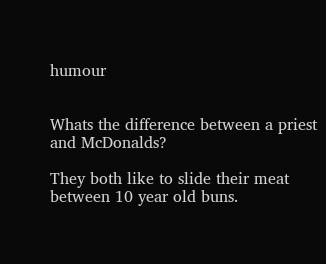humour


Whats the difference between a priest and McDonalds?

They both like to slide their meat between 10 year old buns.